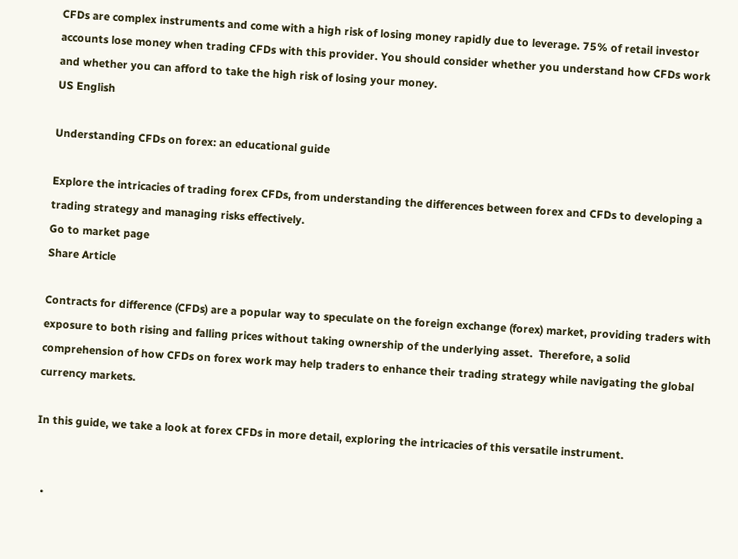CFDs are complex instruments and come with a high risk of losing money rapidly due to leverage. 75% of retail investor accounts lose money when trading CFDs with this provider. You should consider whether you understand how CFDs work and whether you can afford to take the high risk of losing your money.
US English

Understanding CFDs on forex: an educational guide

Explore the intricacies of trading forex CFDs, from understanding the differences between forex and CFDs to developing a trading strategy and managing risks effectively.
Go to market page
Share Article

Contracts for difference (CFDs) are a popular way to speculate on the foreign exchange (forex) market, providing traders with exposure to both rising and falling prices without taking ownership of the underlying asset.  Therefore, a solid comprehension of how CFDs on forex work may help traders to enhance their trading strategy while navigating the global currency markets.

In this guide, we take a look at forex CFDs in more detail, exploring the intricacies of this versatile instrument.


  •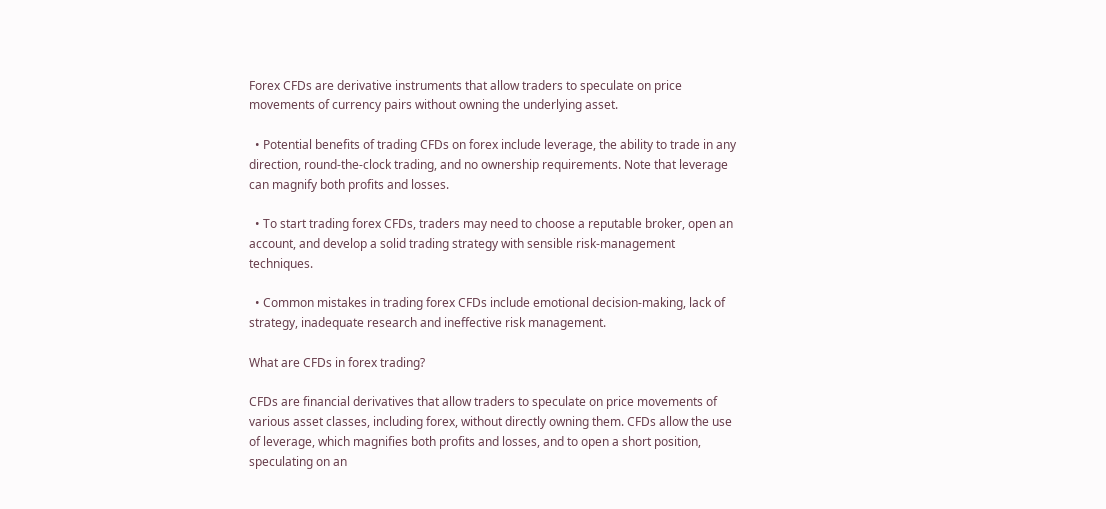Forex CFDs are derivative instruments that allow traders to speculate on price movements of currency pairs without owning the underlying asset.

  • Potential benefits of trading CFDs on forex include leverage, the ability to trade in any direction, round-the-clock trading, and no ownership requirements. Note that leverage can magnify both profits and losses.

  • To start trading forex CFDs, traders may need to choose a reputable broker, open an account, and develop a solid trading strategy with sensible risk-management techniques.

  • Common mistakes in trading forex CFDs include emotional decision-making, lack of strategy, inadequate research and ineffective risk management.

What are CFDs in forex trading?

CFDs are financial derivatives that allow traders to speculate on price movements of various asset classes, including forex, without directly owning them. CFDs allow the use of leverage, which magnifies both profits and losses, and to open a short position, speculating on an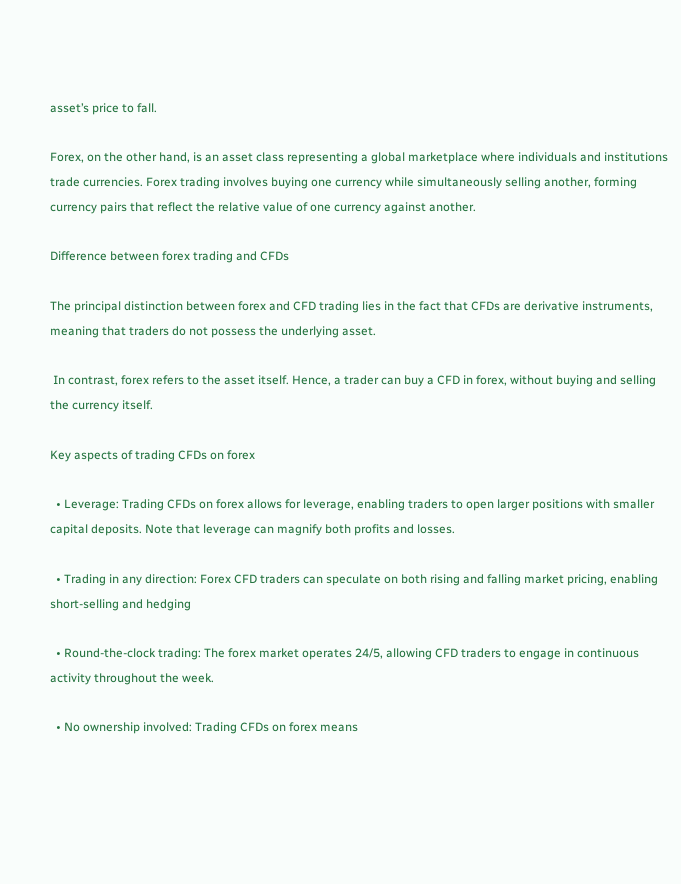asset’s price to fall.

Forex, on the other hand, is an asset class representing a global marketplace where individuals and institutions trade currencies. Forex trading involves buying one currency while simultaneously selling another, forming currency pairs that reflect the relative value of one currency against another.

Difference between forex trading and CFDs

The principal distinction between forex and CFD trading lies in the fact that CFDs are derivative instruments, meaning that traders do not possess the underlying asset.

 In contrast, forex refers to the asset itself. Hence, a trader can buy a CFD in forex, without buying and selling the currency itself.

Key aspects of trading CFDs on forex

  • Leverage: Trading CFDs on forex allows for leverage, enabling traders to open larger positions with smaller capital deposits. Note that leverage can magnify both profits and losses.

  • Trading in any direction: Forex CFD traders can speculate on both rising and falling market pricing, enabling short-selling and hedging

  • Round-the-clock trading: The forex market operates 24/5, allowing CFD traders to engage in continuous activity throughout the week.

  • No ownership involved: Trading CFDs on forex means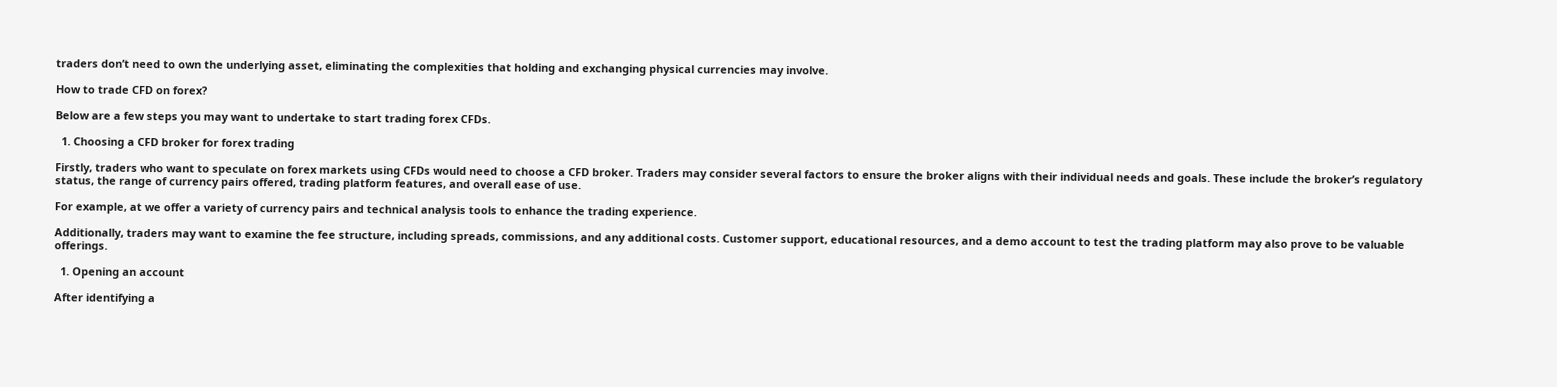traders don’t need to own the underlying asset, eliminating the complexities that holding and exchanging physical currencies may involve.

How to trade CFD on forex?

Below are a few steps you may want to undertake to start trading forex CFDs.

  1. Choosing a CFD broker for forex trading

Firstly, traders who want to speculate on forex markets using CFDs would need to choose a CFD broker. Traders may consider several factors to ensure the broker aligns with their individual needs and goals. These include the broker’s regulatory status, the range of currency pairs offered, trading platform features, and overall ease of use.

For example, at we offer a variety of currency pairs and technical analysis tools to enhance the trading experience.

Additionally, traders may want to examine the fee structure, including spreads, commissions, and any additional costs. Customer support, educational resources, and a demo account to test the trading platform may also prove to be valuable offerings.

  1. Opening an account

After identifying a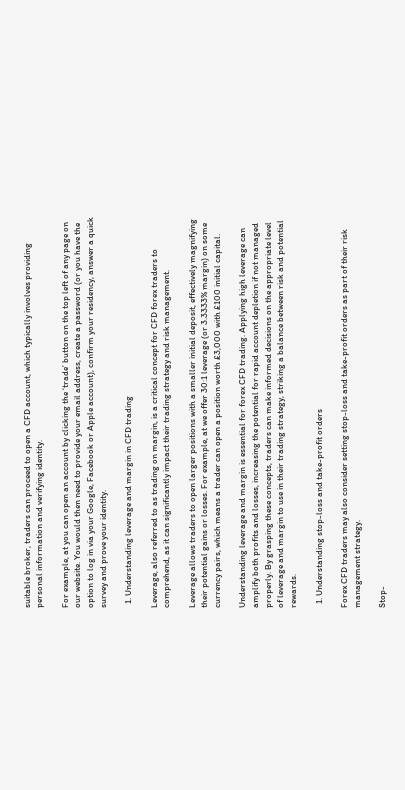suitable broker, traders can proceed to open a CFD account, which typically involves providing personal information and verifying identity.

For example, at you can open an account by clicking the ‘trade’ button on the top left of any page on our website. You would then need to provide your email address, create a password (or you have the option to log in via your Google, Facebook or Apple account), confirm your residency, answer a quick survey and prove your identity.

  1. Understanding leverage and margin in CFD trading

Leverage, also referred to as trading on margin, is a critical concept for CFD forex traders to comprehend, as it can significantly impact their trading strategy and risk management.

Leverage allows traders to open larger positions with a smaller initial deposit, effectively magnifying their potential gains or losses. For example, at we offer 30:1 leverage (or 3.3333% margin) on some currency pairs, which means a trader can open a position worth £3,000 with £100 initial capital.

Understanding leverage and margin is essential for forex CFD trading. Applying high leverage can amplify both profits and losses, increasing the potential for rapid account depletion if not managed properly. By grasping these concepts, traders can make informed decisions on the appropriate level of leverage and margin to use in their trading strategy, striking a balance between risk and potential rewards.

  1. Understanding stop-loss and take-profit orders

Forex CFD traders may also consider setting stop-loss and take-profit orders as part of their risk management strategy.

Stop-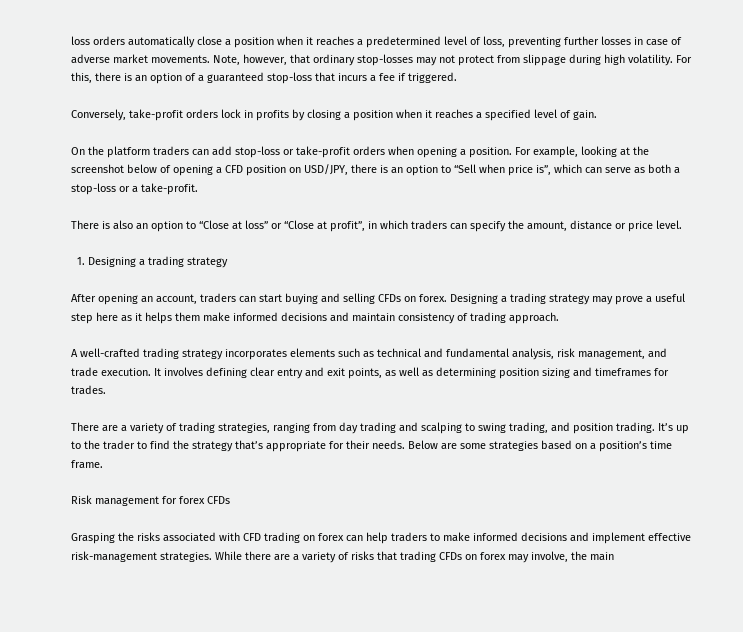loss orders automatically close a position when it reaches a predetermined level of loss, preventing further losses in case of adverse market movements. Note, however, that ordinary stop-losses may not protect from slippage during high volatility. For this, there is an option of a guaranteed stop-loss that incurs a fee if triggered.

Conversely, take-profit orders lock in profits by closing a position when it reaches a specified level of gain.

On the platform traders can add stop-loss or take-profit orders when opening a position. For example, looking at the screenshot below of opening a CFD position on USD/JPY, there is an option to “Sell when price is”, which can serve as both a stop-loss or a take-profit.

There is also an option to “Close at loss” or “Close at profit”, in which traders can specify the amount, distance or price level.

  1. Designing a trading strategy

After opening an account, traders can start buying and selling CFDs on forex. Designing a trading strategy may prove a useful step here as it helps them make informed decisions and maintain consistency of trading approach.

A well-crafted trading strategy incorporates elements such as technical and fundamental analysis, risk management, and trade execution. It involves defining clear entry and exit points, as well as determining position sizing and timeframes for trades.

There are a variety of trading strategies, ranging from day trading and scalping to swing trading, and position trading. It’s up to the trader to find the strategy that’s appropriate for their needs. Below are some strategies based on a position’s time frame.

Risk management for forex CFDs

Grasping the risks associated with CFD trading on forex can help traders to make informed decisions and implement effective risk-management strategies. While there are a variety of risks that trading CFDs on forex may involve, the main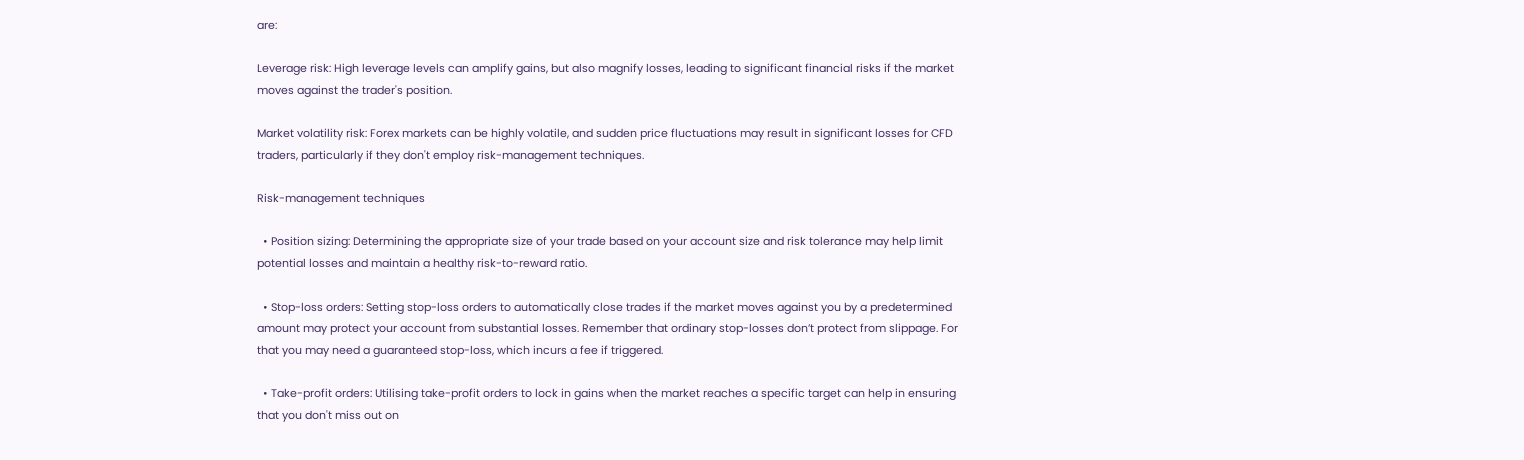are:

Leverage risk: High leverage levels can amplify gains, but also magnify losses, leading to significant financial risks if the market moves against the trader's position.

Market volatility risk: Forex markets can be highly volatile, and sudden price fluctuations may result in significant losses for CFD traders, particularly if they don't employ risk-management techniques.

Risk-management techniques

  • Position sizing: Determining the appropriate size of your trade based on your account size and risk tolerance may help limit potential losses and maintain a healthy risk-to-reward ratio.

  • Stop-loss orders: Setting stop-loss orders to automatically close trades if the market moves against you by a predetermined amount may protect your account from substantial losses. Remember that ordinary stop-losses don’t protect from slippage. For that you may need a guaranteed stop-loss, which incurs a fee if triggered.

  • Take-profit orders: Utilising take-profit orders to lock in gains when the market reaches a specific target can help in ensuring that you don't miss out on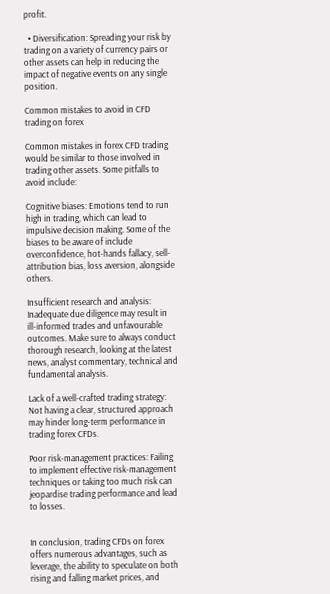profit.

  • Diversification: Spreading your risk by trading on a variety of currency pairs or other assets can help in reducing the impact of negative events on any single position.

Common mistakes to avoid in CFD trading on forex

Common mistakes in forex CFD trading would be similar to those involved in trading other assets. Some pitfalls to avoid include:

Cognitive biases: Emotions tend to run high in trading, which can lead to impulsive decision making. Some of the biases to be aware of include overconfidence, hot-hands fallacy, sell-attribution bias, loss aversion, alongside others.

Insufficient research and analysis: Inadequate due diligence may result in ill-informed trades and unfavourable outcomes. Make sure to always conduct thorough research, looking at the latest news, analyst commentary, technical and fundamental analysis.

Lack of a well-crafted trading strategy: Not having a clear, structured approach may hinder long-term performance in trading forex CFDs.

Poor risk-management practices: Failing to implement effective risk-management techniques or taking too much risk can jeopardise trading performance and lead to losses.


In conclusion, trading CFDs on forex offers numerous advantages, such as leverage, the ability to speculate on both rising and falling market prices, and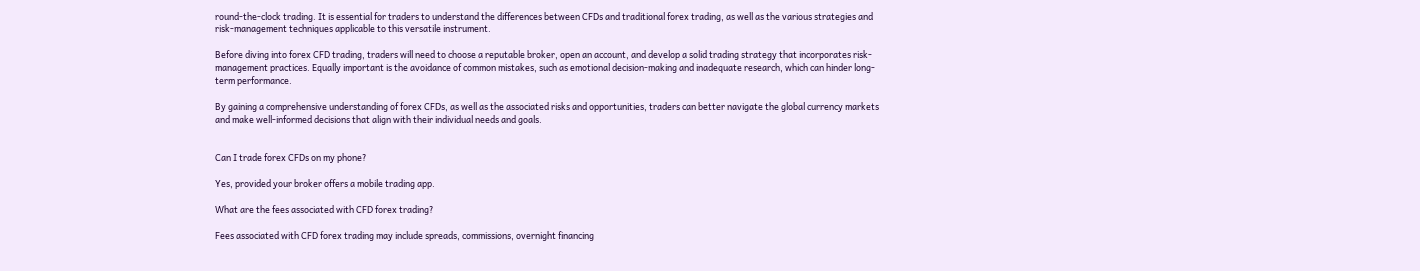round-the-clock trading. It is essential for traders to understand the differences between CFDs and traditional forex trading, as well as the various strategies and risk-management techniques applicable to this versatile instrument.

Before diving into forex CFD trading, traders will need to choose a reputable broker, open an account, and develop a solid trading strategy that incorporates risk-management practices. Equally important is the avoidance of common mistakes, such as emotional decision-making and inadequate research, which can hinder long-term performance.

By gaining a comprehensive understanding of forex CFDs, as well as the associated risks and opportunities, traders can better navigate the global currency markets and make well-informed decisions that align with their individual needs and goals.


Can I trade forex CFDs on my phone?

Yes, provided your broker offers a mobile trading app.

What are the fees associated with CFD forex trading?

Fees associated with CFD forex trading may include spreads, commissions, overnight financing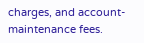charges, and account-maintenance fees.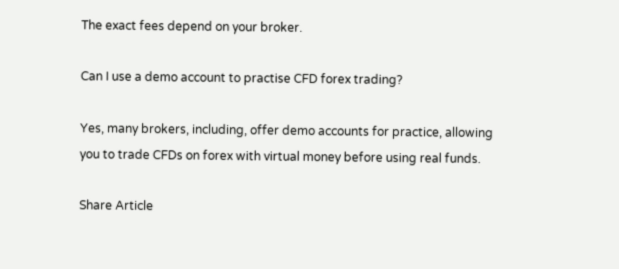The exact fees depend on your broker.

Can I use a demo account to practise CFD forex trading?

Yes, many brokers, including, offer demo accounts for practice, allowing you to trade CFDs on forex with virtual money before using real funds.

Share Article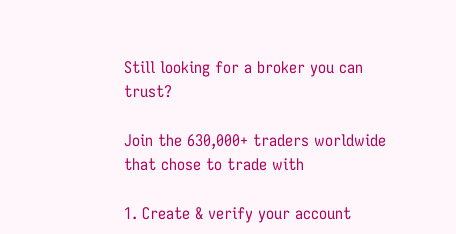Still looking for a broker you can trust?

Join the 630,000+ traders worldwide that chose to trade with

1. Create & verify your account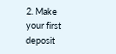2. Make your first deposit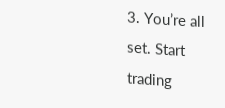3. You’re all set. Start trading